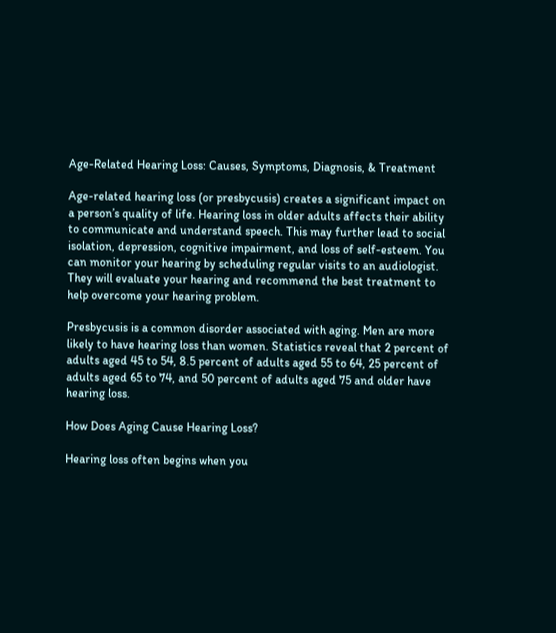Age-Related Hearing Loss: Causes, Symptoms, Diagnosis, & Treatment

Age-related hearing loss (or presbycusis) creates a significant impact on a person’s quality of life. Hearing loss in older adults affects their ability to communicate and understand speech. This may further lead to social isolation, depression, cognitive impairment, and loss of self-esteem. You can monitor your hearing by scheduling regular visits to an audiologist. They will evaluate your hearing and recommend the best treatment to help overcome your hearing problem.

Presbycusis is a common disorder associated with aging. Men are more likely to have hearing loss than women. Statistics reveal that 2 percent of adults aged 45 to 54, 8.5 percent of adults aged 55 to 64, 25 percent of adults aged 65 to 74, and 50 percent of adults aged 75 and older have hearing loss.

How Does Aging Cause Hearing Loss?

Hearing loss often begins when you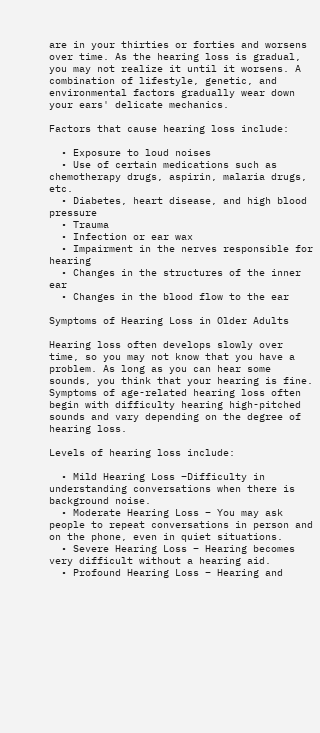are in your thirties or forties and worsens over time. As the hearing loss is gradual, you may not realize it until it worsens. A combination of lifestyle, genetic, and environmental factors gradually wear down your ears' delicate mechanics.

Factors that cause hearing loss include:

  • Exposure to loud noises
  • Use of certain medications such as chemotherapy drugs, aspirin, malaria drugs, etc.
  • Diabetes, heart disease, and high blood pressure
  • Trauma
  • Infection or ear wax
  • Impairment in the nerves responsible for hearing
  • Changes in the structures of the inner ear
  • Changes in the blood flow to the ear

Symptoms of Hearing Loss in Older Adults

Hearing loss often develops slowly over time, so you may not know that you have a problem. As long as you can hear some sounds, you think that your hearing is fine. Symptoms of age-related hearing loss often begin with difficulty hearing high-pitched sounds and vary depending on the degree of hearing loss.

Levels of hearing loss include:

  • Mild Hearing Loss –Difficulty in understanding conversations when there is background noise.
  • Moderate Hearing Loss – You may ask people to repeat conversations in person and on the phone, even in quiet situations.
  • Severe Hearing Loss – Hearing becomes very difficult without a hearing aid.
  • Profound Hearing Loss – Hearing and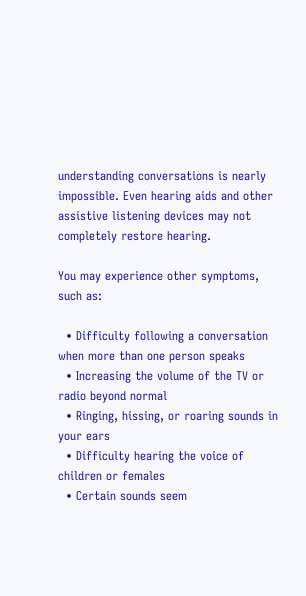understanding conversations is nearly impossible. Even hearing aids and other assistive listening devices may not completely restore hearing.

You may experience other symptoms, such as:

  • Difficulty following a conversation when more than one person speaks
  • Increasing the volume of the TV or radio beyond normal
  • Ringing, hissing, or roaring sounds in your ears
  • Difficulty hearing the voice of children or females
  • Certain sounds seem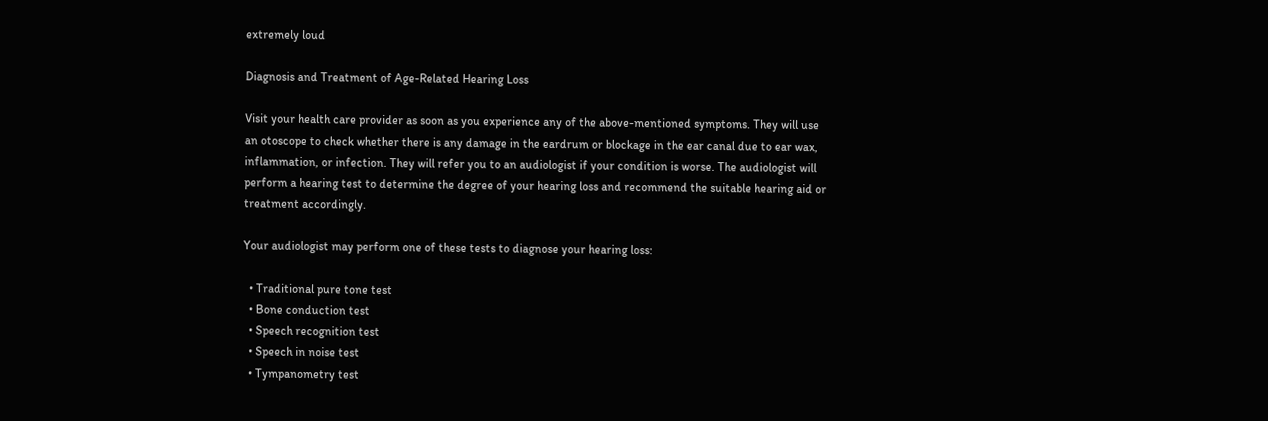extremely loud

Diagnosis and Treatment of Age-Related Hearing Loss

Visit your health care provider as soon as you experience any of the above-mentioned symptoms. They will use an otoscope to check whether there is any damage in the eardrum or blockage in the ear canal due to ear wax, inflammation, or infection. They will refer you to an audiologist if your condition is worse. The audiologist will perform a hearing test to determine the degree of your hearing loss and recommend the suitable hearing aid or treatment accordingly.

Your audiologist may perform one of these tests to diagnose your hearing loss:

  • Traditional pure tone test
  • Bone conduction test
  • Speech recognition test
  • Speech in noise test
  • Tympanometry test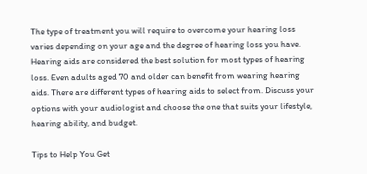The type of treatment you will require to overcome your hearing loss varies depending on your age and the degree of hearing loss you have. Hearing aids are considered the best solution for most types of hearing loss. Even adults aged 70 and older can benefit from wearing hearing aids. There are different types of hearing aids to select from. Discuss your options with your audiologist and choose the one that suits your lifestyle, hearing ability, and budget.

Tips to Help You Get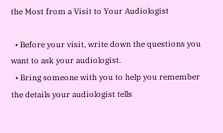the Most from a Visit to Your Audiologist

  • Before your visit, write down the questions you want to ask your audiologist.
  • Bring someone with you to help you remember the details your audiologist tells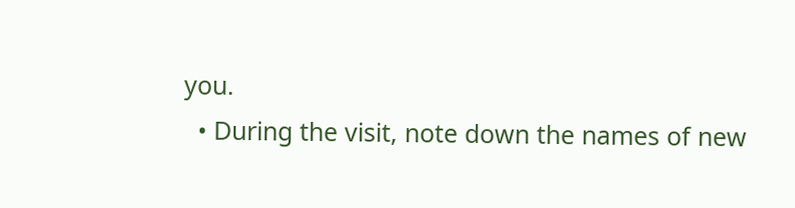you.
  • During the visit, note down the names of new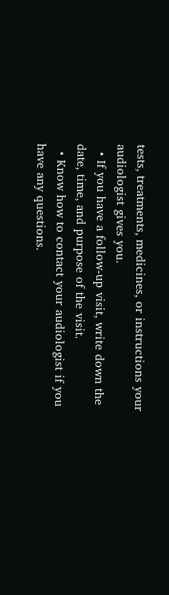tests, treatments, medicines, or instructions your audiologist gives you.
  • If you have a follow-up visit, write down the date, time, and purpose of the visit.
  • Know how to contact your audiologist if you have any questions.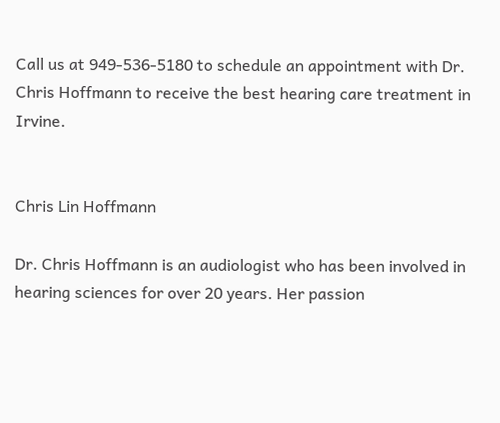Call us at 949-536-5180 to schedule an appointment with Dr. Chris Hoffmann to receive the best hearing care treatment in Irvine.


Chris Lin Hoffmann

Dr. Chris Hoffmann is an audiologist who has been involved in hearing sciences for over 20 years. Her passion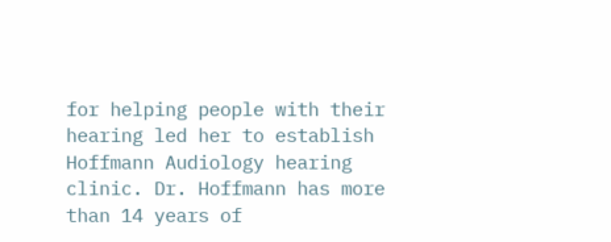for helping people with their hearing led her to establish Hoffmann Audiology hearing clinic. Dr. Hoffmann has more than 14 years of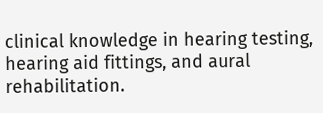clinical knowledge in hearing testing, hearing aid fittings, and aural rehabilitation.